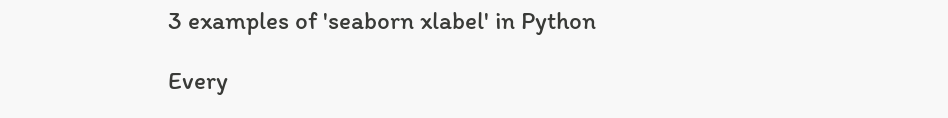3 examples of 'seaborn xlabel' in Python

Every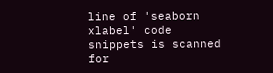line of 'seaborn xlabel' code snippets is scanned for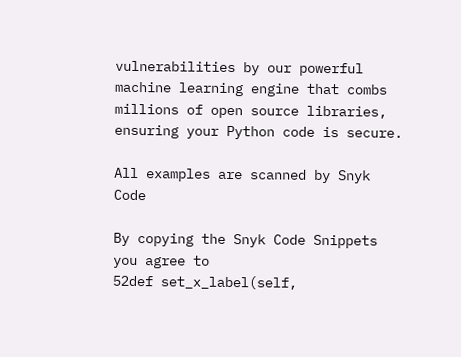vulnerabilities by our powerful machine learning engine that combs millions of open source libraries, ensuring your Python code is secure.

All examples are scanned by Snyk Code

By copying the Snyk Code Snippets you agree to
52def set_x_label(self,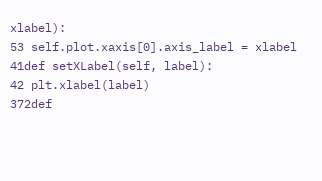xlabel):
53 self.plot.xaxis[0].axis_label = xlabel
41def setXLabel(self, label):
42 plt.xlabel(label)
372def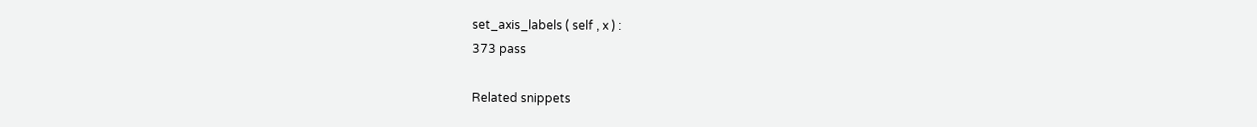set_axis_labels ( self , x ) :
373 pass

Related snippets